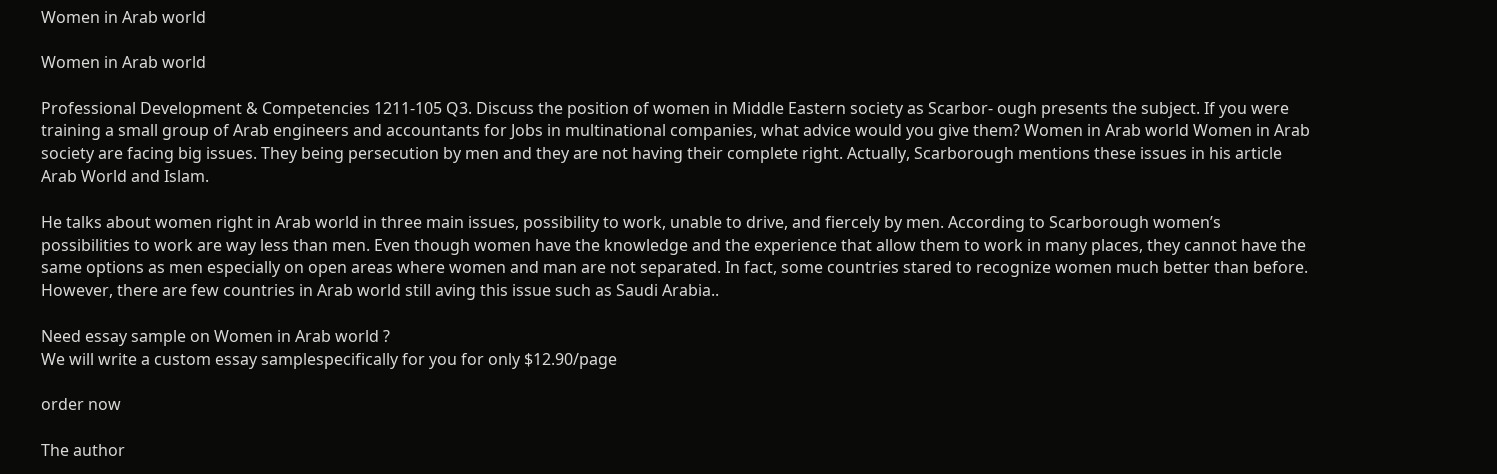Women in Arab world

Women in Arab world

Professional Development & Competencies 1211-105 Q3. Discuss the position of women in Middle Eastern society as Scarbor- ough presents the subject. If you were training a small group of Arab engineers and accountants for Jobs in multinational companies, what advice would you give them? Women in Arab world Women in Arab society are facing big issues. They being persecution by men and they are not having their complete right. Actually, Scarborough mentions these issues in his article Arab World and Islam.

He talks about women right in Arab world in three main issues, possibility to work, unable to drive, and fiercely by men. According to Scarborough women’s possibilities to work are way less than men. Even though women have the knowledge and the experience that allow them to work in many places, they cannot have the same options as men especially on open areas where women and man are not separated. In fact, some countries stared to recognize women much better than before. However, there are few countries in Arab world still aving this issue such as Saudi Arabia..

Need essay sample on Women in Arab world ?
We will write a custom essay samplespecifically for you for only $12.90/page

order now

The author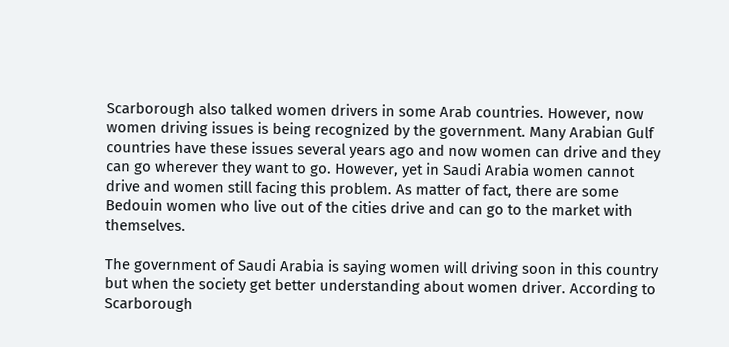Scarborough also talked women drivers in some Arab countries. However, now women driving issues is being recognized by the government. Many Arabian Gulf countries have these issues several years ago and now women can drive and they can go wherever they want to go. However, yet in Saudi Arabia women cannot drive and women still facing this problem. As matter of fact, there are some Bedouin women who live out of the cities drive and can go to the market with themselves.

The government of Saudi Arabia is saying women will driving soon in this country but when the society get better understanding about women driver. According to Scarborough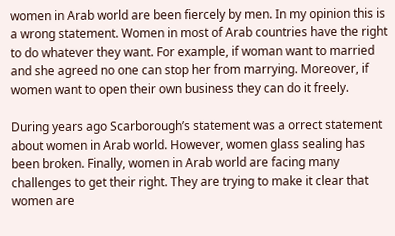women in Arab world are been fiercely by men. In my opinion this is a wrong statement. Women in most of Arab countries have the right to do whatever they want. For example, if woman want to married and she agreed no one can stop her from marrying. Moreover, if women want to open their own business they can do it freely.

During years ago Scarborough’s statement was a orrect statement about women in Arab world. However, women glass sealing has been broken. Finally, women in Arab world are facing many challenges to get their right. They are trying to make it clear that women are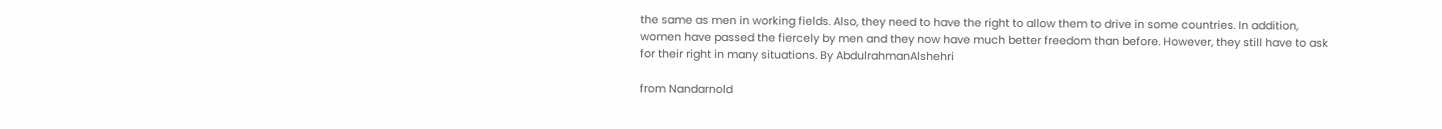the same as men in working fields. Also, they need to have the right to allow them to drive in some countries. In addition, women have passed the fiercely by men and they now have much better freedom than before. However, they still have to ask for their right in many situations. By AbdulrahmanAlshehri

from Nandarnold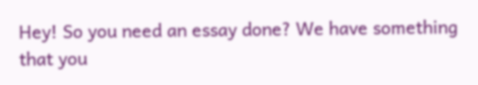Hey! So you need an essay done? We have something that you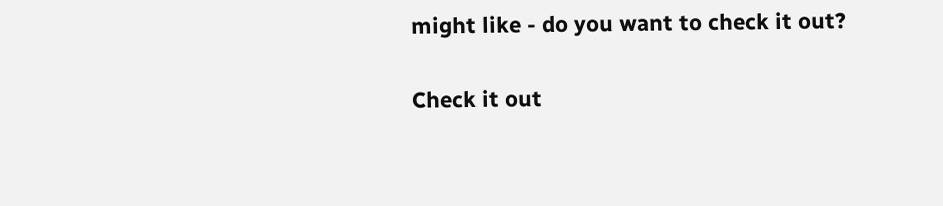might like - do you want to check it out?

Check it out